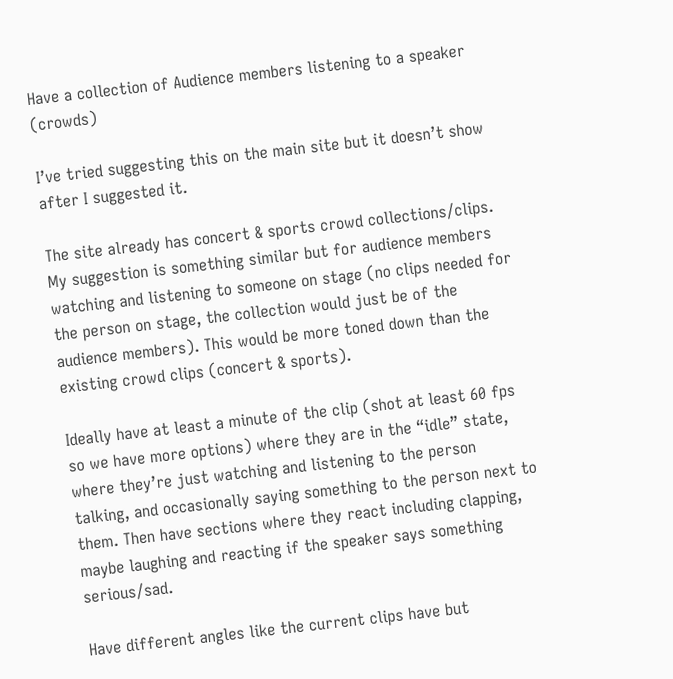Have a collection of Audience members listening to a speaker (crowds)

I’ve tried suggesting this on the main site but it doesn’t show after I suggested it.

The site already has concert & sports crowd collections/clips. My suggestion is something similar but for audience members watching and listening to someone on stage (no clips needed for the person on stage, the collection would just be of the audience members). This would be more toned down than the existing crowd clips (concert & sports).

Ideally have at least a minute of the clip (shot at least 60 fps so we have more options) where they are in the “idle” state, where they’re just watching and listening to the person talking, and occasionally saying something to the person next to them. Then have sections where they react including clapping, maybe laughing and reacting if the speaker says something serious/sad.

Have different angles like the current clips have but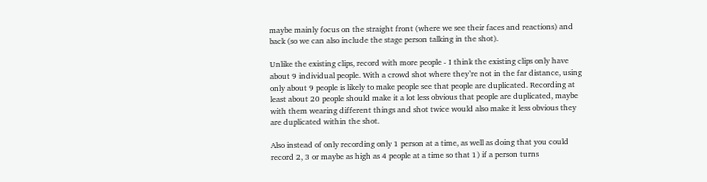maybe mainly focus on the straight front (where we see their faces and reactions) and back (so we can also include the stage person talking in the shot).

Unlike the existing clips, record with more people - I think the existing clips only have about 9 individual people. With a crowd shot where they’re not in the far distance, using only about 9 people is likely to make people see that people are duplicated. Recording at least about 20 people should make it a lot less obvious that people are duplicated, maybe with them wearing different things and shot twice would also make it less obvious they are duplicated within the shot.

Also instead of only recording only 1 person at a time, as well as doing that you could record 2, 3 or maybe as high as 4 people at a time so that 1) if a person turns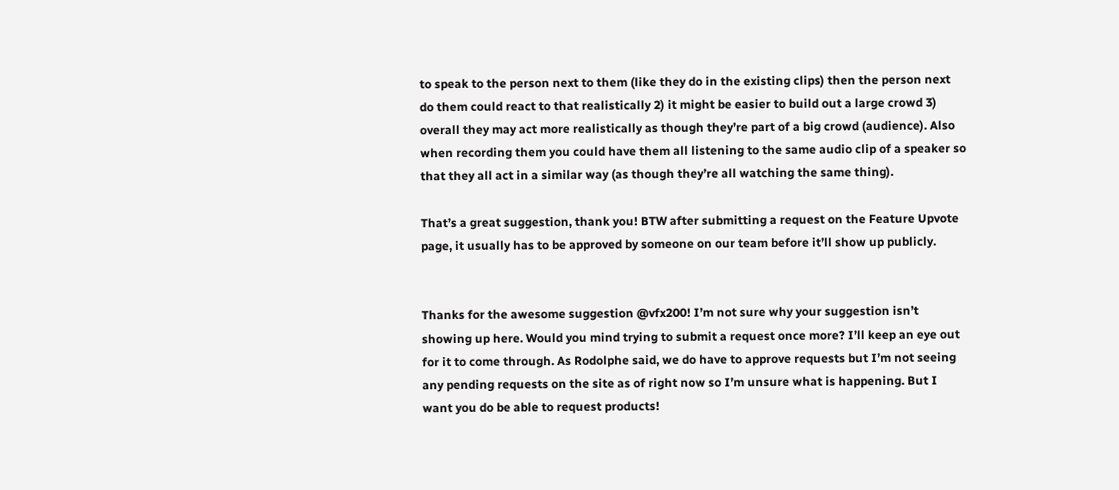to speak to the person next to them (like they do in the existing clips) then the person next do them could react to that realistically 2) it might be easier to build out a large crowd 3) overall they may act more realistically as though they’re part of a big crowd (audience). Also when recording them you could have them all listening to the same audio clip of a speaker so that they all act in a similar way (as though they’re all watching the same thing).

That’s a great suggestion, thank you! BTW after submitting a request on the Feature Upvote page, it usually has to be approved by someone on our team before it’ll show up publicly.


Thanks for the awesome suggestion @vfx200! I’m not sure why your suggestion isn’t showing up here. Would you mind trying to submit a request once more? I’ll keep an eye out for it to come through. As Rodolphe said, we do have to approve requests but I’m not seeing any pending requests on the site as of right now so I’m unsure what is happening. But I want you do be able to request products!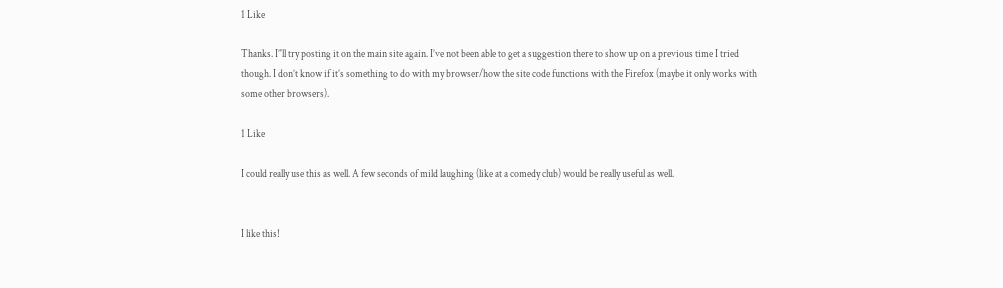1 Like

Thanks. I’'ll try posting it on the main site again. I’ve not been able to get a suggestion there to show up on a previous time I tried though. I don’t know if it’s something to do with my browser/how the site code functions with the Firefox (maybe it only works with some other browsers).

1 Like

I could really use this as well. A few seconds of mild laughing (like at a comedy club) would be really useful as well.


I like this!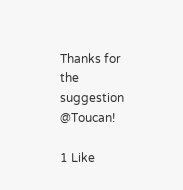Thanks for the suggestion @Toucan!

1 Like